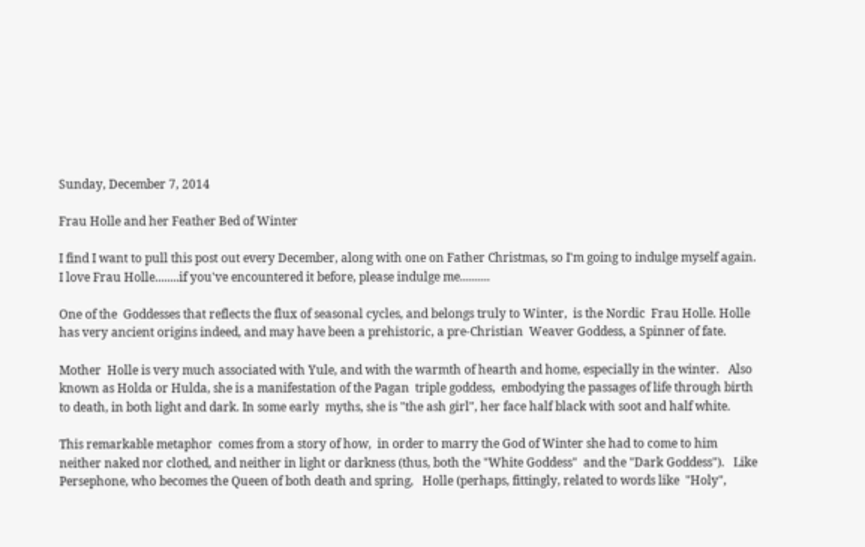Sunday, December 7, 2014

Frau Holle and her Feather Bed of Winter

I find I want to pull this post out every December, along with one on Father Christmas, so I'm going to indulge myself again.   I love Frau Holle........if you've encountered it before, please indulge me..........

One of the  Goddesses that reflects the flux of seasonal cycles, and belongs truly to Winter,  is the Nordic  Frau Holle. Holle has very ancient origins indeed, and may have been a prehistoric, a pre-Christian  Weaver Goddess, a Spinner of fate.

Mother  Holle is very much associated with Yule, and with the warmth of hearth and home, especially in the winter.   Also known as Holda or Hulda, she is a manifestation of the Pagan  triple goddess,  embodying the passages of life through birth to death, in both light and dark. In some early  myths, she is "the ash girl", her face half black with soot and half white.

This remarkable metaphor  comes from a story of how,  in order to marry the God of Winter she had to come to him neither naked nor clothed, and neither in light or darkness (thus, both the "White Goddess"  and the "Dark Goddess").   Like Persephone, who becomes the Queen of both death and spring,   Holle (perhaps, fittingly, related to words like  "Holy",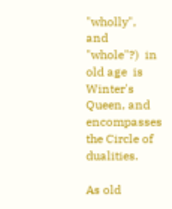"wholly",  and "whole"?)  in old age  is Winter's Queen, and encompasses the Circle of dualities.

As old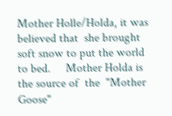Mother Holle/Holda, it was believed that  she brought  soft snow to put the world to bed.     Mother Holda is the source of  the  "Mother Goose"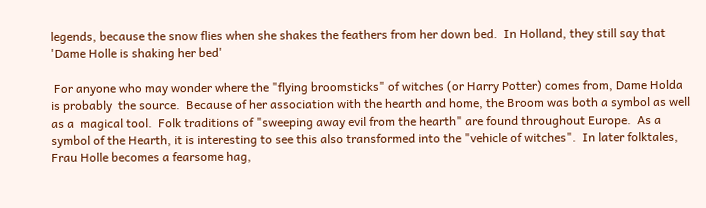legends, because the snow flies when she shakes the feathers from her down bed.  In Holland, they still say that 'Dame Holle is shaking her bed'

 For anyone who may wonder where the "flying broomsticks" of witches (or Harry Potter) comes from, Dame Holda is probably  the source.  Because of her association with the hearth and home, the Broom was both a symbol as well as a  magical tool.  Folk traditions of "sweeping away evil from the hearth" are found throughout Europe.  As a symbol of the Hearth, it is interesting to see this also transformed into the "vehicle of witches".  In later folktales, Frau Holle becomes a fearsome hag,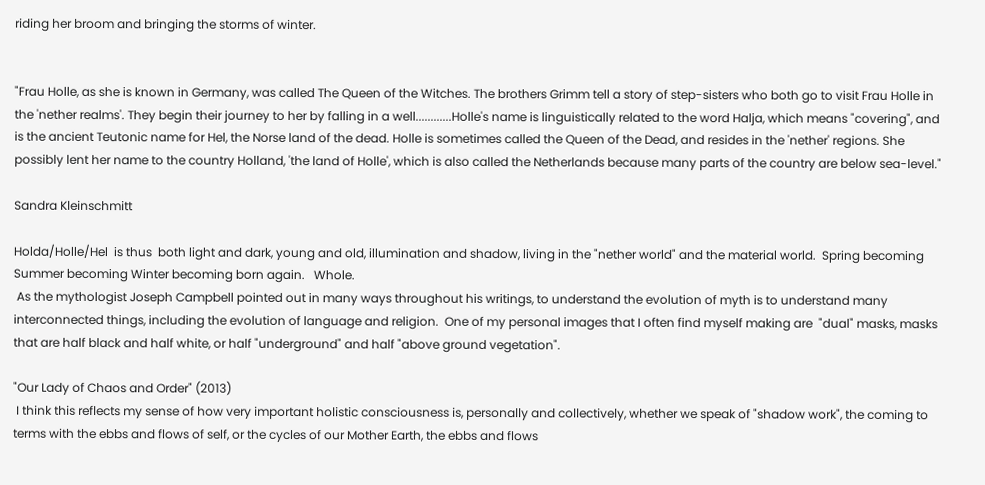riding her broom and bringing the storms of winter.


"Frau Holle, as she is known in Germany, was called The Queen of the Witches. The brothers Grimm tell a story of step-sisters who both go to visit Frau Holle in the 'nether realms'. They begin their journey to her by falling in a well............Holle's name is linguistically related to the word Halja, which means "covering", and is the ancient Teutonic name for Hel, the Norse land of the dead. Holle is sometimes called the Queen of the Dead, and resides in the 'nether' regions. She possibly lent her name to the country Holland, 'the land of Holle', which is also called the Netherlands because many parts of the country are below sea-level."

Sandra Kleinschmitt

Holda/Holle/Hel  is thus  both light and dark, young and old, illumination and shadow, living in the "nether world" and the material world.  Spring becoming Summer becoming Winter becoming born again.   Whole.
 As the mythologist Joseph Campbell pointed out in many ways throughout his writings, to understand the evolution of myth is to understand many interconnected things, including the evolution of language and religion.  One of my personal images that I often find myself making are  "dual" masks, masks that are half black and half white, or half "underground" and half "above ground vegetation".

"Our Lady of Chaos and Order" (2013)
 I think this reflects my sense of how very important holistic consciousness is, personally and collectively, whether we speak of "shadow work", the coming to terms with the ebbs and flows of self, or the cycles of our Mother Earth, the ebbs and flows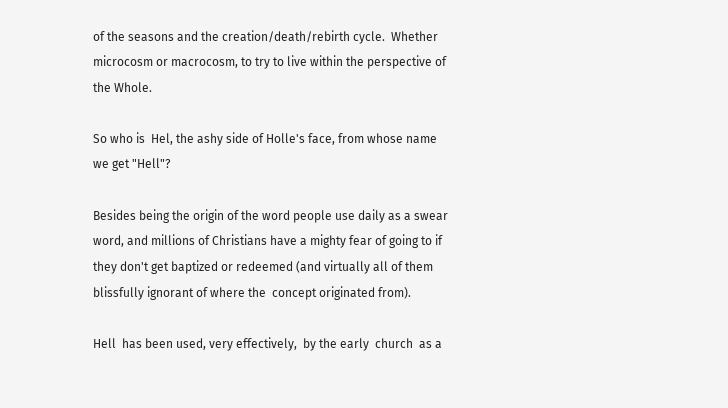of the seasons and the creation/death/rebirth cycle.  Whether microcosm or macrocosm, to try to live within the perspective of  the Whole.

So who is  Hel, the ashy side of Holle's face, from whose name we get "Hell"?

Besides being the origin of the word people use daily as a swear word, and millions of Christians have a mighty fear of going to if they don't get baptized or redeemed (and virtually all of them blissfully ignorant of where the  concept originated from).

Hell  has been used, very effectively,  by the early  church  as a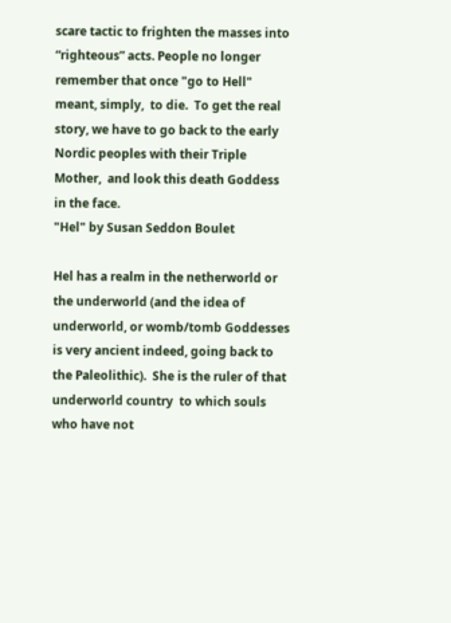scare tactic to frighten the masses into “righteous” acts. People no longer remember that once "go to Hell" meant, simply,  to die.  To get the real story, we have to go back to the early Nordic peoples with their Triple Mother,  and look this death Goddess in the face.
"Hel" by Susan Seddon Boulet

Hel has a realm in the netherworld or the underworld (and the idea of underworld, or womb/tomb Goddesses is very ancient indeed, going back to the Paleolithic).  She is the ruler of that underworld country  to which souls who have not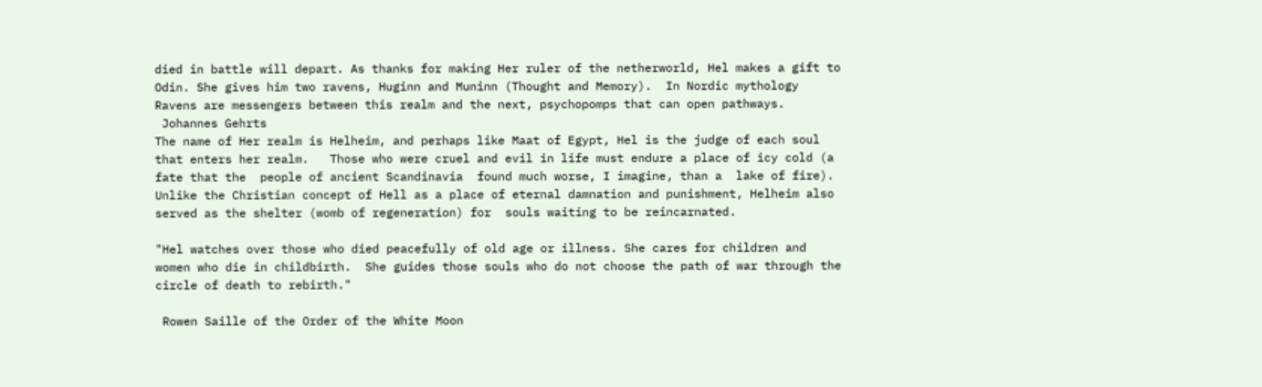died in battle will depart. As thanks for making Her ruler of the netherworld, Hel makes a gift to Odin. She gives him two ravens, Huginn and Muninn (Thought and Memory).  In Nordic mythology Ravens are messengers between this realm and the next, psychopomps that can open pathways.
 Johannes Gehrts
The name of Her realm is Helheim, and perhaps like Maat of Egypt, Hel is the judge of each soul that enters her realm.   Those who were cruel and evil in life must endure a place of icy cold (a fate that the  people of ancient Scandinavia  found much worse, I imagine, than a  lake of fire). Unlike the Christian concept of Hell as a place of eternal damnation and punishment, Helheim also served as the shelter (womb of regeneration) for  souls waiting to be reincarnated.

"Hel watches over those who died peacefully of old age or illness. She cares for children and women who die in childbirth.  She guides those souls who do not choose the path of war through the circle of death to rebirth."

 Rowen Saille of the Order of the White Moon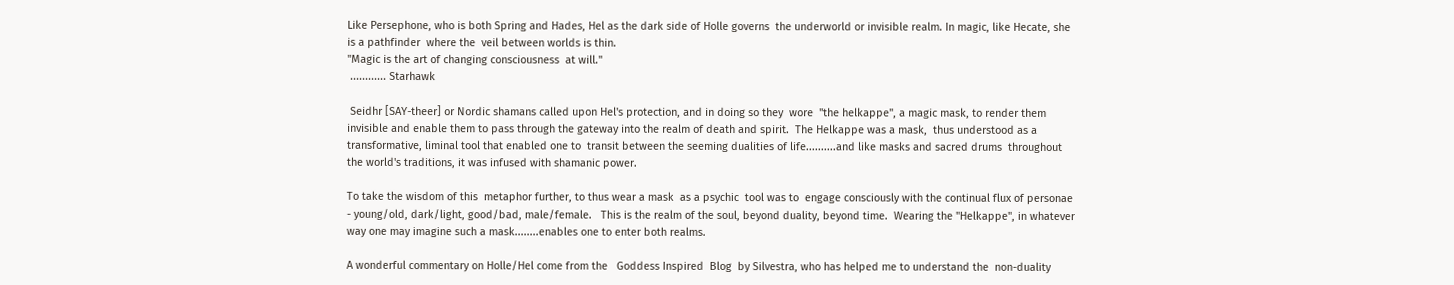Like Persephone, who is both Spring and Hades, Hel as the dark side of Holle governs  the underworld or invisible realm. In magic, like Hecate, she is a pathfinder  where the  veil between worlds is thin.
"Magic is the art of changing consciousness  at will."
 ............ Starhawk

 Seidhr [SAY-theer] or Nordic shamans called upon Hel's protection, and in doing so they  wore  "the helkappe", a magic mask, to render them invisible and enable them to pass through the gateway into the realm of death and spirit.  The Helkappe was a mask,  thus understood as a transformative, liminal tool that enabled one to  transit between the seeming dualities of life..........and like masks and sacred drums  throughout the world's traditions, it was infused with shamanic power.

To take the wisdom of this  metaphor further, to thus wear a mask  as a psychic  tool was to  engage consciously with the continual flux of personae - young/old, dark/light, good/bad, male/female.   This is the realm of the soul, beyond duality, beyond time.  Wearing the "Helkappe", in whatever way one may imagine such a mask........enables one to enter both realms.

A wonderful commentary on Holle/Hel come from the   Goddess Inspired  Blog  by Silvestra, who has helped me to understand the  non-duality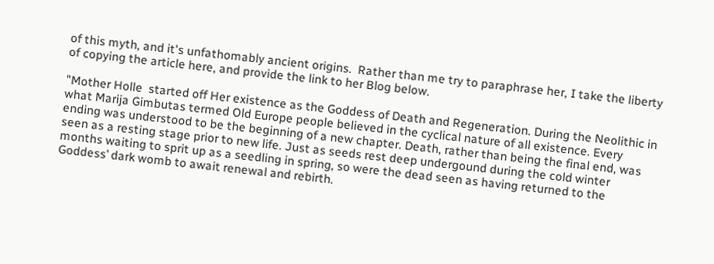of this myth, and it's unfathomably ancient origins.  Rather than me try to paraphrase her, I take the liberty of copying the article here, and provide the link to her Blog below.

"Mother Holle  started off Her existence as the Goddess of Death and Regeneration. During the Neolithic in what Marija Gimbutas termed Old Europe people believed in the cyclical nature of all existence. Every ending was understood to be the beginning of a new chapter. Death, rather than being the final end, was seen as a resting stage prior to new life. Just as seeds rest deep undergound during the cold winter months waiting to sprit up as a seedling in spring, so were the dead seen as having returned to the Goddess’ dark womb to await renewal and rebirth.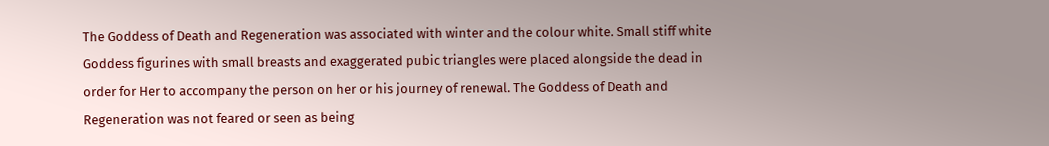The Goddess of Death and Regeneration was associated with winter and the colour white. Small stiff white Goddess figurines with small breasts and exaggerated pubic triangles were placed alongside the dead in order for Her to accompany the person on her or his journey of renewal. The Goddess of Death and Regeneration was not feared or seen as being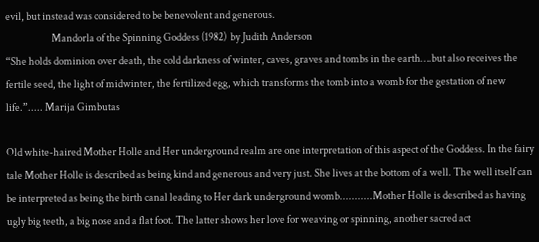evil, but instead was considered to be benevolent and generous.
                       Mandorla of the Spinning Goddess (1982)  by Judith Anderson
“She holds dominion over death, the cold darkness of winter, caves, graves and tombs in the earth….but also receives the fertile seed, the light of midwinter, the fertilized egg, which transforms the tomb into a womb for the gestation of new life.”..... Marija Gimbutas

Old white-haired Mother Holle and Her underground realm are one interpretation of this aspect of the Goddess. In the fairy tale Mother Holle is described as being kind and generous and very just. She lives at the bottom of a well. The well itself can be interpreted as being the birth canal leading to Her dark underground womb...........Mother Holle is described as having ugly big teeth, a big nose and a flat foot. The latter shows her love for weaving or spinning, another sacred act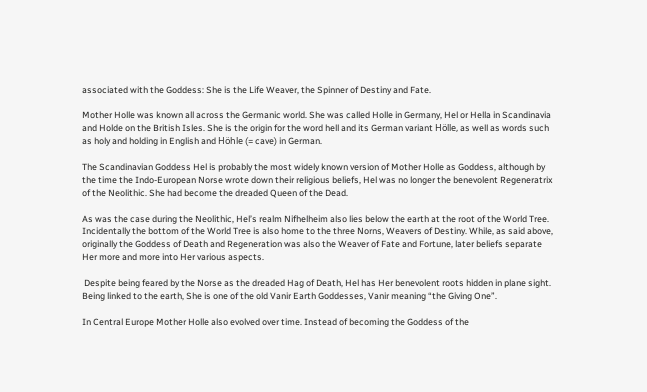associated with the Goddess: She is the Life Weaver, the Spinner of Destiny and Fate.

Mother Holle was known all across the Germanic world. She was called Holle in Germany, Hel or Hella in Scandinavia and Holde on the British Isles. She is the origin for the word hell and its German variant Hölle, as well as words such as holy and holding in English and Höhle (= cave) in German.

The Scandinavian Goddess Hel is probably the most widely known version of Mother Holle as Goddess, although by the time the Indo-European Norse wrote down their religious beliefs, Hel was no longer the benevolent Regeneratrix of the Neolithic. She had become the dreaded Queen of the Dead.

As was the case during the Neolithic, Hel’s realm Nifhelheim also lies below the earth at the root of the World Tree. Incidentally the bottom of the World Tree is also home to the three Norns, Weavers of Destiny. While, as said above, originally the Goddess of Death and Regeneration was also the Weaver of Fate and Fortune, later beliefs separate Her more and more into Her various aspects.

 Despite being feared by the Norse as the dreaded Hag of Death, Hel has Her benevolent roots hidden in plane sight. Being linked to the earth, She is one of the old Vanir Earth Goddesses, Vanir meaning “the Giving One”.

In Central Europe Mother Holle also evolved over time. Instead of becoming the Goddess of the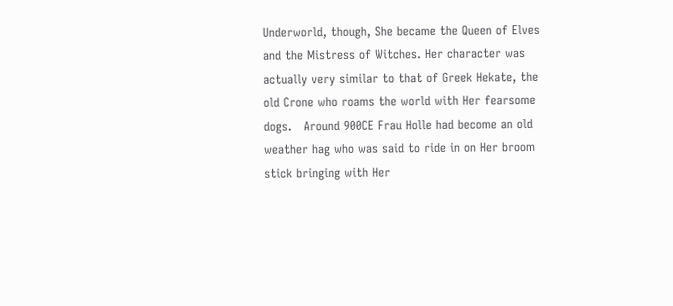Underworld, though, She became the Queen of Elves and the Mistress of Witches. Her character was actually very similar to that of Greek Hekate, the old Crone who roams the world with Her fearsome dogs.   Around 900CE Frau Holle had become an old weather hag who was said to ride in on Her broom stick bringing with Her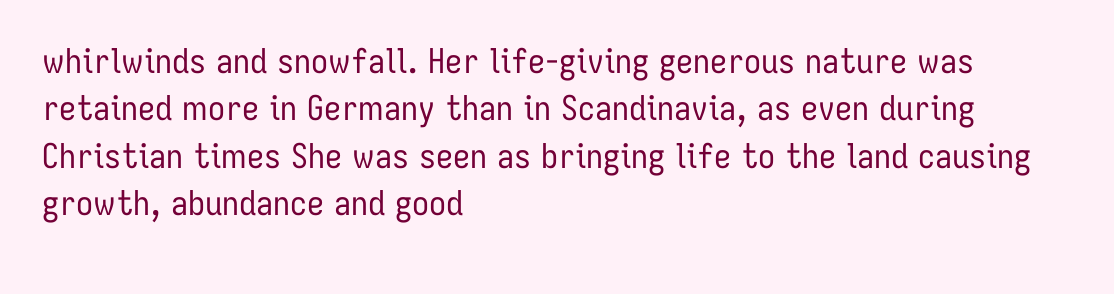whirlwinds and snowfall. Her life-giving generous nature was retained more in Germany than in Scandinavia, as even during Christian times She was seen as bringing life to the land causing growth, abundance and good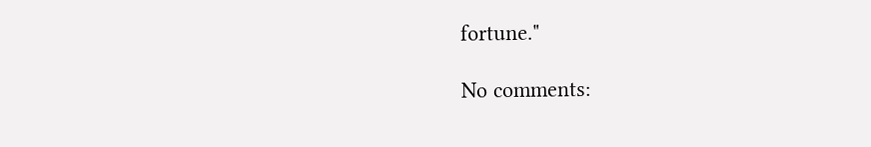fortune."

No comments: